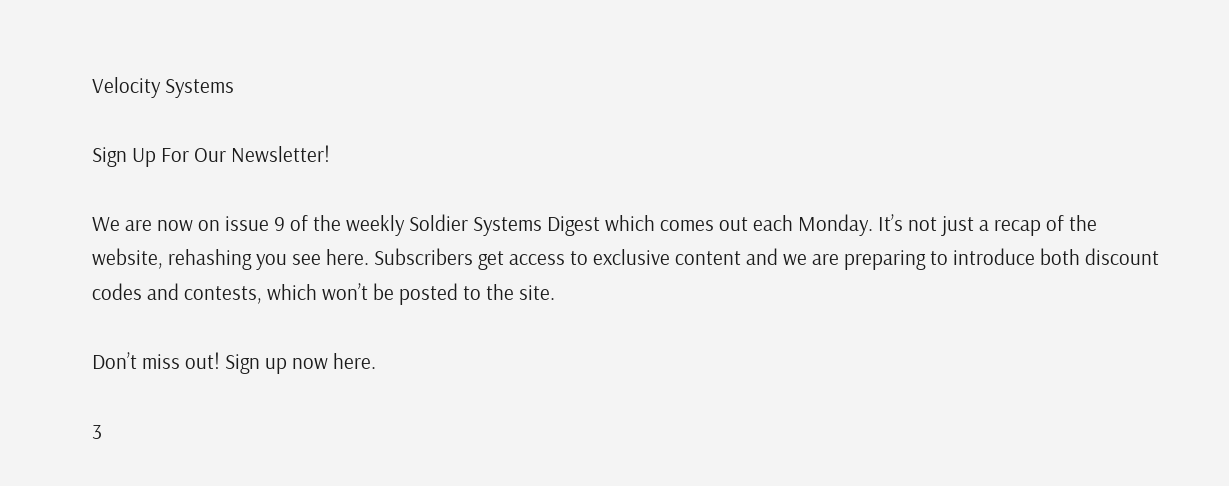Velocity Systems

Sign Up For Our Newsletter!

We are now on issue 9 of the weekly Soldier Systems Digest which comes out each Monday. It’s not just a recap of the website, rehashing you see here. Subscribers get access to exclusive content and we are preparing to introduce both discount codes and contests, which won’t be posted to the site.

Don’t miss out! Sign up now here.

3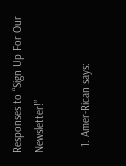Responses to “Sign Up For Our Newsletter!”

  1. Amer-Rican says: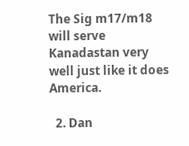The Sig m17/m18 will serve Kanadastan very well just like it does America.

  2. Dan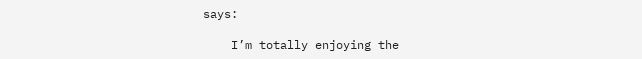says:

    I’m totally enjoying the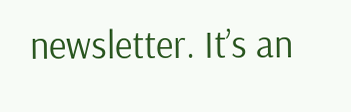newsletter. It’s an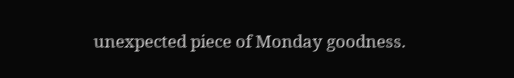unexpected piece of Monday goodness.